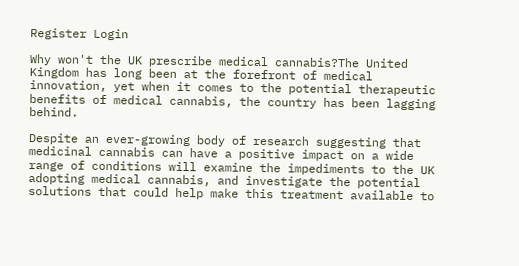Register Login

Why won't the UK prescribe medical cannabis?The United Kingdom has long been at the forefront of medical innovation, yet when it comes to the potential therapeutic benefits of medical cannabis, the country has been lagging behind.

Despite an ever-growing body of research suggesting that medicinal cannabis can have a positive impact on a wide range of conditions will examine the impediments to the UK adopting medical cannabis, and investigate the potential solutions that could help make this treatment available to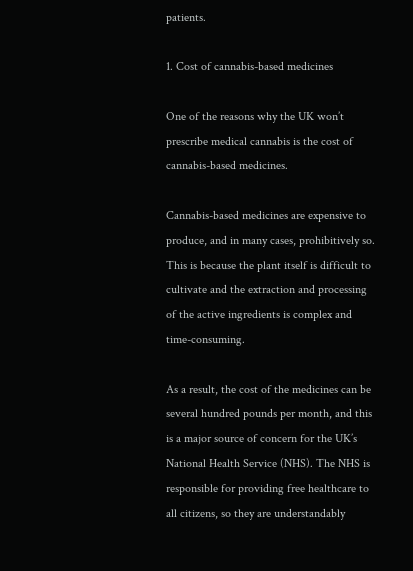patients.

1. Cost of cannabis-based medicines

One of the reasons why the UK won’t prescribe medical cannabis is the cost of cannabis-based medicines.

Cannabis-based medicines are expensive to produce, and in many cases, prohibitively so. This is because the plant itself is difficult to cultivate and the extraction and processing of the active ingredients is complex and time-consuming.

As a result, the cost of the medicines can be several hundred pounds per month, and this is a major source of concern for the UK’s National Health Service (NHS). The NHS is responsible for providing free healthcare to all citizens, so they are understandably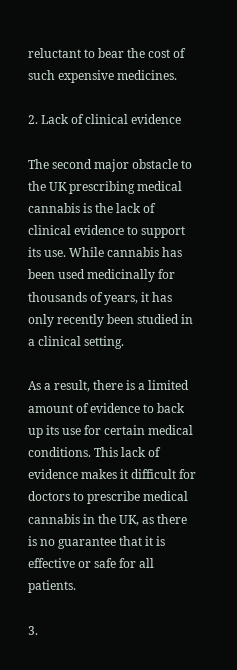reluctant to bear the cost of such expensive medicines.

2. Lack of clinical evidence

The second major obstacle to the UK prescribing medical cannabis is the lack of clinical evidence to support its use. While cannabis has been used medicinally for thousands of years, it has only recently been studied in a clinical setting.

As a result, there is a limited amount of evidence to back up its use for certain medical conditions. This lack of evidence makes it difficult for doctors to prescribe medical cannabis in the UK, as there is no guarantee that it is effective or safe for all patients.

3.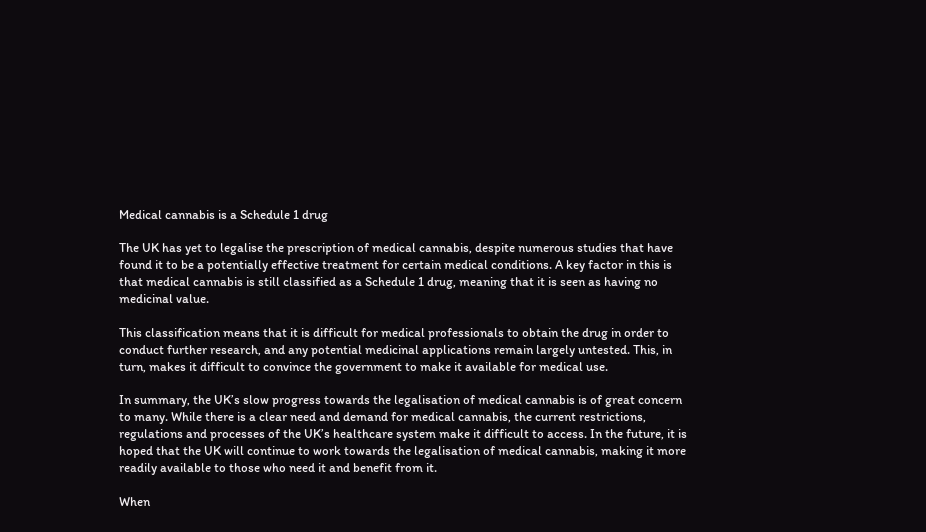Medical cannabis is a Schedule 1 drug

The UK has yet to legalise the prescription of medical cannabis, despite numerous studies that have found it to be a potentially effective treatment for certain medical conditions. A key factor in this is that medical cannabis is still classified as a Schedule 1 drug, meaning that it is seen as having no medicinal value.

This classification means that it is difficult for medical professionals to obtain the drug in order to conduct further research, and any potential medicinal applications remain largely untested. This, in turn, makes it difficult to convince the government to make it available for medical use.

In summary, the UK’s slow progress towards the legalisation of medical cannabis is of great concern to many. While there is a clear need and demand for medical cannabis, the current restrictions, regulations and processes of the UK’s healthcare system make it difficult to access. In the future, it is hoped that the UK will continue to work towards the legalisation of medical cannabis, making it more readily available to those who need it and benefit from it.

When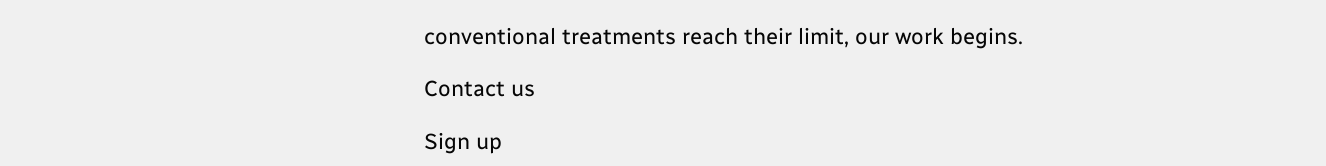conventional treatments reach their limit, our work begins.

Contact us

Sign up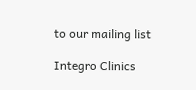to our mailing list

Integro Clinics